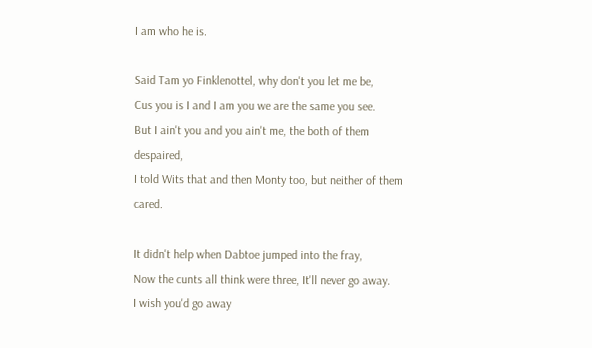I am who he is.

Said Tam yo Finklenottel, why don't you let me be,
Cus you is I and I am you we are the same you see.
But I ain't you and you ain't me, the both of them despaired,
I told Wits that and then Monty too, but neither of them cared.

It didn't help when Dabtoe jumped into the fray,
Now the cunts all think were three, It'll never go away.
I wish you'd go away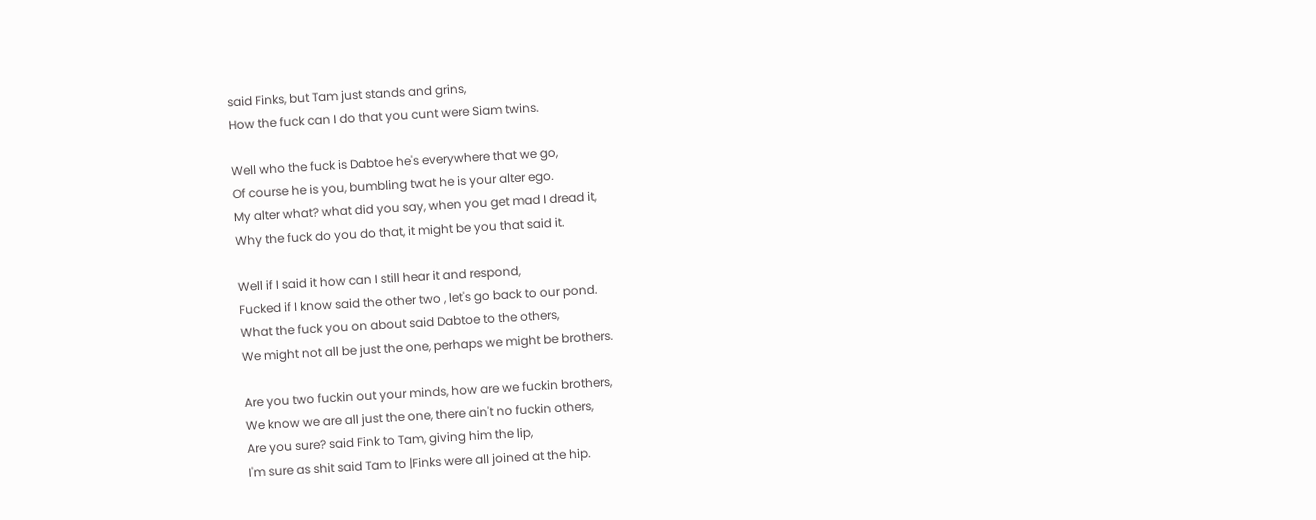said Finks, but Tam just stands and grins,
How the fuck can I do that you cunt were Siam twins.

Well who the fuck is Dabtoe he's everywhere that we go,
Of course he is you, bumbling twat he is your alter ego.
My alter what? what did you say, when you get mad I dread it,
Why the fuck do you do that, it might be you that said it.

Well if I said it how can I still hear it and respond,
Fucked if I know said the other two , let's go back to our pond.
What the fuck you on about said Dabtoe to the others,
We might not all be just the one, perhaps we might be brothers.

Are you two fuckin out your minds, how are we fuckin brothers,
We know we are all just the one, there ain't no fuckin others,
Are you sure? said Fink to Tam, giving him the lip,
I'm sure as shit said Tam to |Finks were all joined at the hip.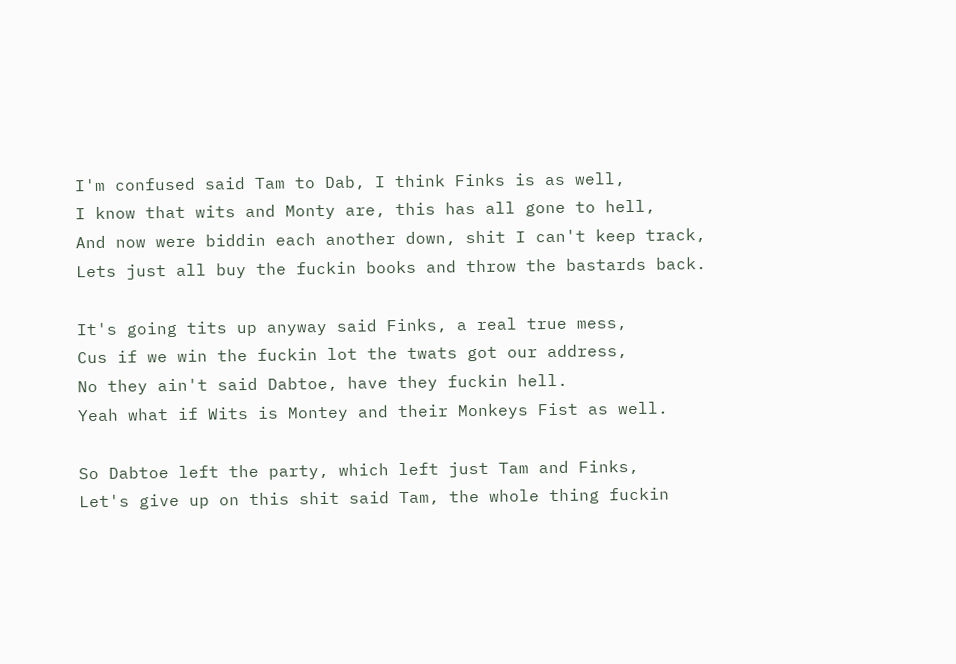I'm confused said Tam to Dab, I think Finks is as well,
I know that wits and Monty are, this has all gone to hell,
And now were biddin each another down, shit I can't keep track,
Lets just all buy the fuckin books and throw the bastards back.

It's going tits up anyway said Finks, a real true mess,
Cus if we win the fuckin lot the twats got our address,
No they ain't said Dabtoe, have they fuckin hell.
Yeah what if Wits is Montey and their Monkeys Fist as well.

So Dabtoe left the party, which left just Tam and Finks,
Let's give up on this shit said Tam, the whole thing fuckin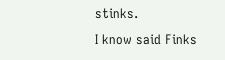stinks.
I know said Finks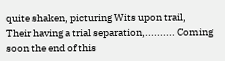quite shaken, picturing Wits upon trail,
Their having a trial separation,.......... Coming soon the end of this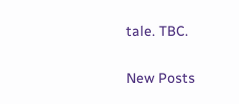tale. TBC.

New Posts